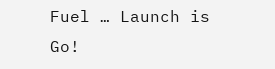Fuel … Launch is Go!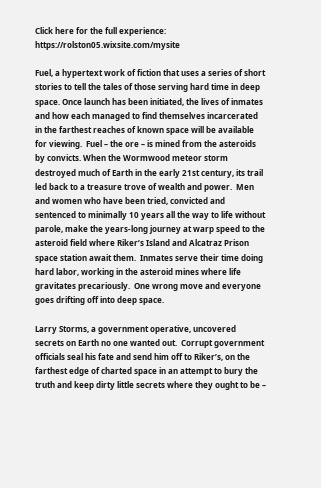Click here for the full experience: https://rolston05.wixsite.com/mysite

Fuel, a hypertext work of fiction that uses a series of short stories to tell the tales of those serving hard time in deep space. Once launch has been initiated, the lives of inmates and how each managed to find themselves incarcerated in the farthest reaches of known space will be available for viewing.  Fuel – the ore – is mined from the asteroids by convicts. When the Wormwood meteor storm destroyed much of Earth in the early 21st century, its trail led back to a treasure trove of wealth and power.  Men and women who have been tried, convicted and sentenced to minimally 10 years all the way to life without parole, make the years-long journey at warp speed to the asteroid field where Riker’s Island and Alcatraz Prison space station await them.  Inmates serve their time doing hard labor, working in the asteroid mines where life gravitates precariously.  One wrong move and everyone goes drifting off into deep space.

Larry Storms, a government operative, uncovered secrets on Earth no one wanted out.  Corrupt government officials seal his fate and send him off to Riker’s, on the farthest edge of charted space in an attempt to bury the truth and keep dirty little secrets where they ought to be –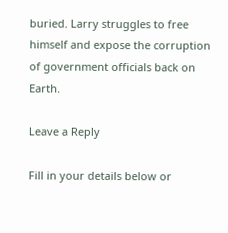buried. Larry struggles to free himself and expose the corruption of government officials back on Earth.

Leave a Reply

Fill in your details below or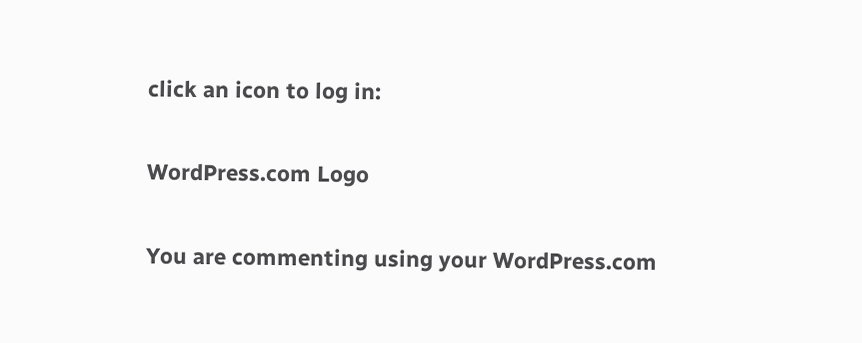click an icon to log in:

WordPress.com Logo

You are commenting using your WordPress.com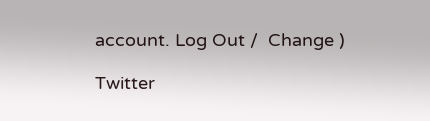account. Log Out /  Change )

Twitter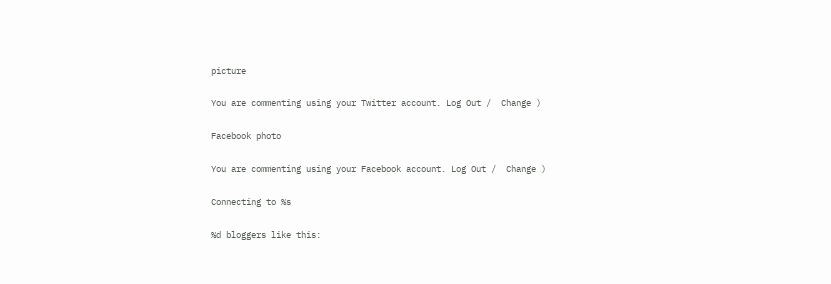picture

You are commenting using your Twitter account. Log Out /  Change )

Facebook photo

You are commenting using your Facebook account. Log Out /  Change )

Connecting to %s

%d bloggers like this: